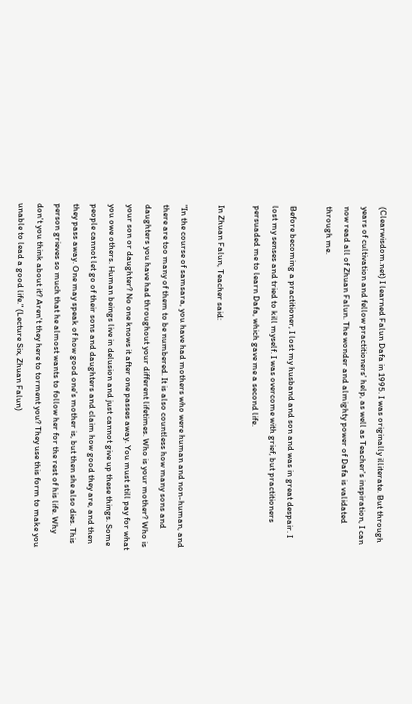(Clearwisdom.net) I learned Falun Dafa in 1995. I was originally illiterate. But through years of cultivation and fellow practitioners' help, as well as Teacher's inspiration, I can now read all of Zhuan Falun. The wonder and almighty power of Dafa is validated through me.

Before becoming a practitioner, I lost my husband and son and was in great despair. I lost my senses and tried to kill myself. I was overcome with grief, but practitioners persuaded me to learn Dafa, which gave me a second life.

In Zhuan Falun, Teacher said:

"In the course of samsara, you have had mothers who were human and non-human, and there are too many of them to be numbered. It is also countless how many sons and daughters you have had throughout your different lifetimes. Who is your mother? Who is your son or daughter? No one knows it after one passes away. You must still pay for what you owe others. Human beings live in delusion and just cannot give up these things. Some people cannot let go of their sons and daughters and claim how good they are, and then they pass away. One may speak of how good one's mother is, but then she also dies. This person grieves so much that he almost wants to follow her for the rest of his life. Why don't you think about it? Aren't they here to torment you? They use this form to make you unable to lead a good life." (Lecture Six, Zhuan Falun)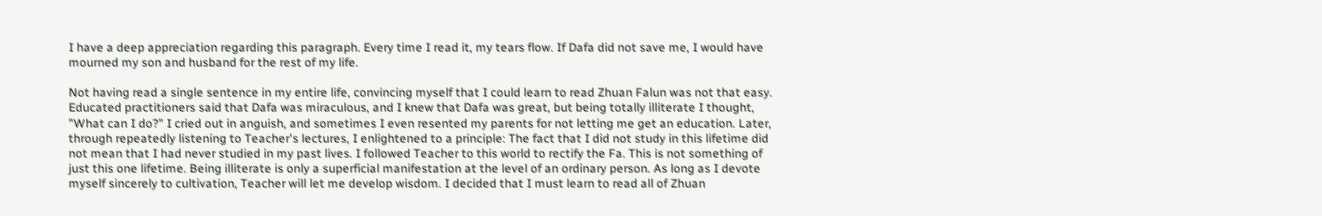I have a deep appreciation regarding this paragraph. Every time I read it, my tears flow. If Dafa did not save me, I would have mourned my son and husband for the rest of my life.

Not having read a single sentence in my entire life, convincing myself that I could learn to read Zhuan Falun was not that easy. Educated practitioners said that Dafa was miraculous, and I knew that Dafa was great, but being totally illiterate I thought, "What can I do?" I cried out in anguish, and sometimes I even resented my parents for not letting me get an education. Later, through repeatedly listening to Teacher's lectures, I enlightened to a principle: The fact that I did not study in this lifetime did not mean that I had never studied in my past lives. I followed Teacher to this world to rectify the Fa. This is not something of just this one lifetime. Being illiterate is only a superficial manifestation at the level of an ordinary person. As long as I devote myself sincerely to cultivation, Teacher will let me develop wisdom. I decided that I must learn to read all of Zhuan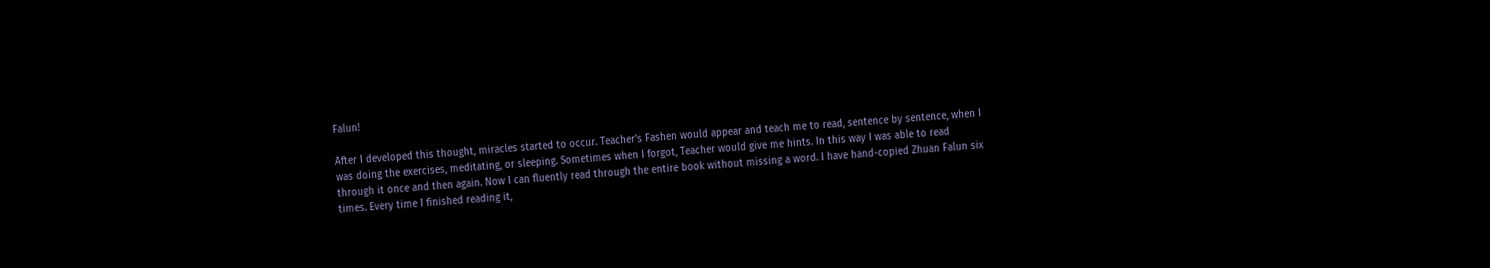Falun!

After I developed this thought, miracles started to occur. Teacher's Fashen would appear and teach me to read, sentence by sentence, when I was doing the exercises, meditating, or sleeping. Sometimes when I forgot, Teacher would give me hints. In this way I was able to read through it once and then again. Now I can fluently read through the entire book without missing a word. I have hand-copied Zhuan Falun six times. Every time I finished reading it,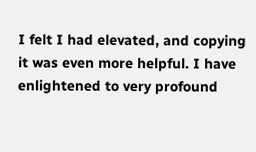I felt I had elevated, and copying it was even more helpful. I have enlightened to very profound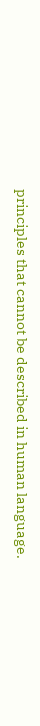principles that cannot be described in human language.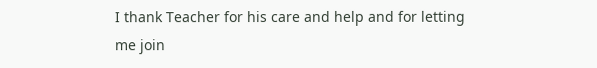I thank Teacher for his care and help and for letting me join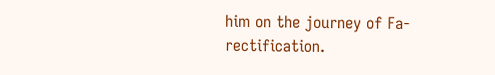him on the journey of Fa-rectification.